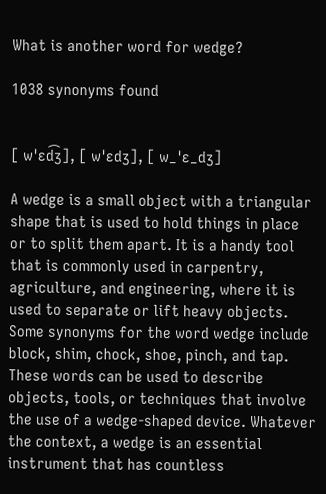What is another word for wedge?

1038 synonyms found


[ wˈɛd͡ʒ], [ wˈɛdʒ], [ w_ˈɛ_dʒ]

A wedge is a small object with a triangular shape that is used to hold things in place or to split them apart. It is a handy tool that is commonly used in carpentry, agriculture, and engineering, where it is used to separate or lift heavy objects. Some synonyms for the word wedge include block, shim, chock, shoe, pinch, and tap. These words can be used to describe objects, tools, or techniques that involve the use of a wedge-shaped device. Whatever the context, a wedge is an essential instrument that has countless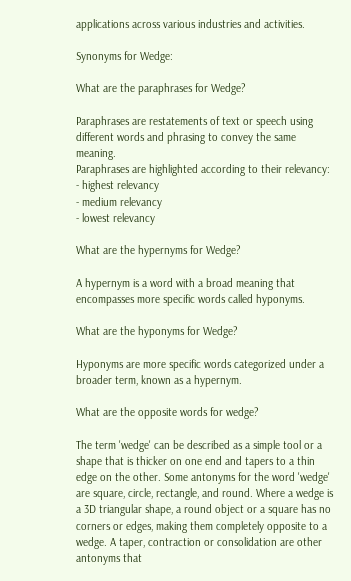applications across various industries and activities.

Synonyms for Wedge:

What are the paraphrases for Wedge?

Paraphrases are restatements of text or speech using different words and phrasing to convey the same meaning.
Paraphrases are highlighted according to their relevancy:
- highest relevancy
- medium relevancy
- lowest relevancy

What are the hypernyms for Wedge?

A hypernym is a word with a broad meaning that encompasses more specific words called hyponyms.

What are the hyponyms for Wedge?

Hyponyms are more specific words categorized under a broader term, known as a hypernym.

What are the opposite words for wedge?

The term 'wedge' can be described as a simple tool or a shape that is thicker on one end and tapers to a thin edge on the other. Some antonyms for the word 'wedge' are square, circle, rectangle, and round. Where a wedge is a 3D triangular shape, a round object or a square has no corners or edges, making them completely opposite to a wedge. A taper, contraction or consolidation are other antonyms that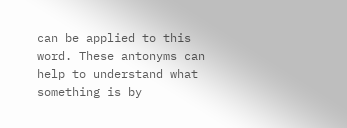can be applied to this word. These antonyms can help to understand what something is by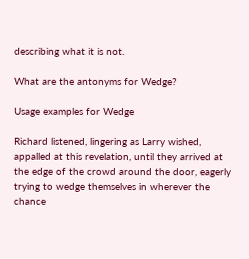describing what it is not.

What are the antonyms for Wedge?

Usage examples for Wedge

Richard listened, lingering as Larry wished, appalled at this revelation, until they arrived at the edge of the crowd around the door, eagerly trying to wedge themselves in wherever the chance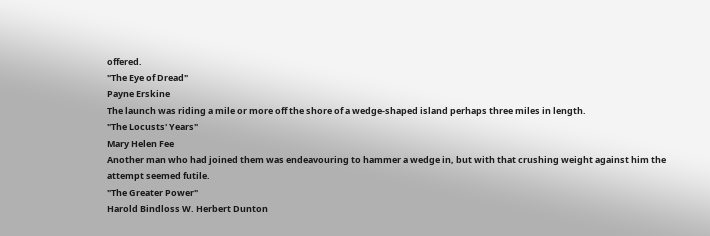offered.
"The Eye of Dread"
Payne Erskine
The launch was riding a mile or more off the shore of a wedge-shaped island perhaps three miles in length.
"The Locusts' Years"
Mary Helen Fee
Another man who had joined them was endeavouring to hammer a wedge in, but with that crushing weight against him the attempt seemed futile.
"The Greater Power"
Harold Bindloss W. Herbert Dunton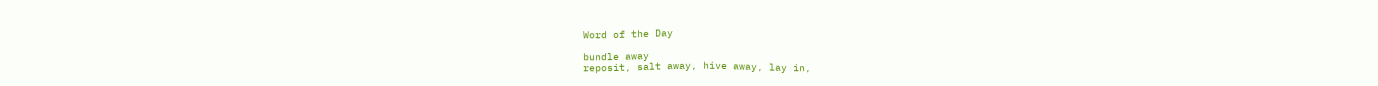Word of the Day

bundle away
reposit, salt away, hive away, lay in,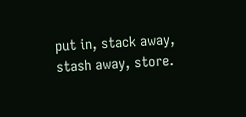put in, stack away, stash away, store.